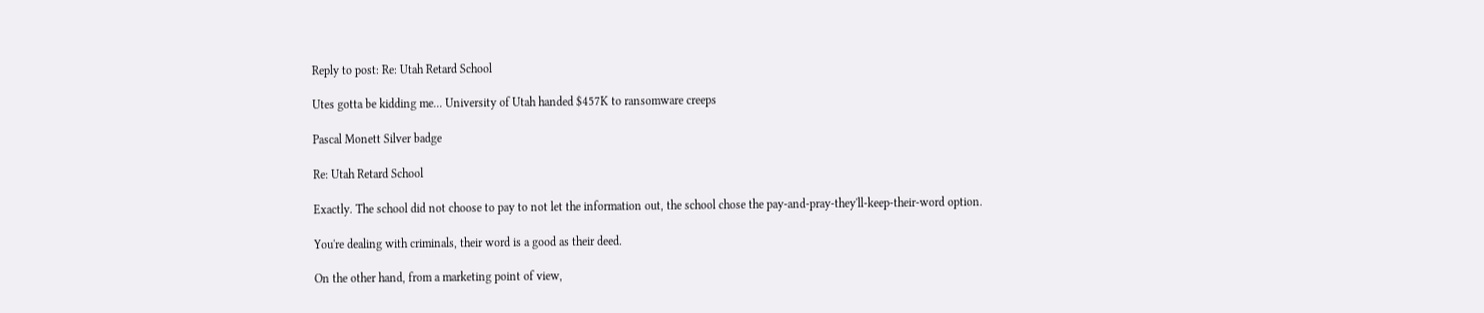Reply to post: Re: Utah Retard School

Utes gotta be kidding me... University of Utah handed $457K to ransomware creeps

Pascal Monett Silver badge

Re: Utah Retard School

Exactly. The school did not choose to pay to not let the information out, the school chose the pay-and-pray-they'll-keep-their-word option.

You're dealing with criminals, their word is a good as their deed.

On the other hand, from a marketing point of view,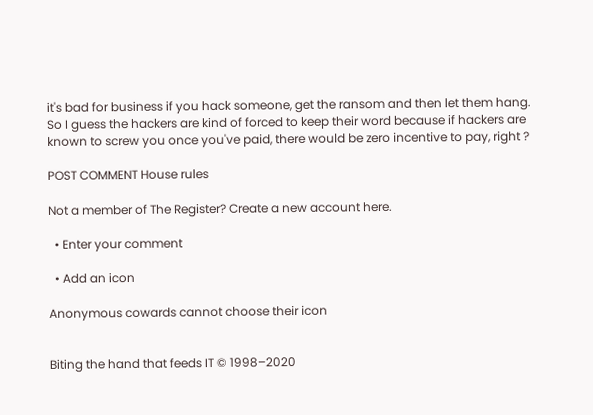it's bad for business if you hack someone, get the ransom and then let them hang. So I guess the hackers are kind of forced to keep their word because if hackers are known to screw you once you've paid, there would be zero incentive to pay, right ?

POST COMMENT House rules

Not a member of The Register? Create a new account here.

  • Enter your comment

  • Add an icon

Anonymous cowards cannot choose their icon


Biting the hand that feeds IT © 1998–2020